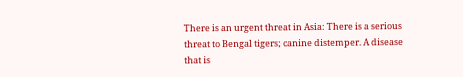There is an urgent threat in Asia: There is a serious threat to Bengal tigers; canine distemper. A disease that is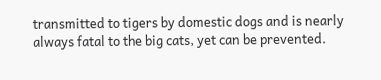transmitted to tigers by domestic dogs and is nearly always fatal to the big cats, yet can be prevented.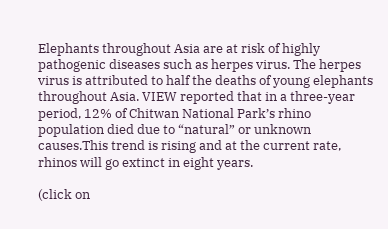Elephants throughout Asia are at risk of highly pathogenic diseases such as herpes virus. The herpes virus is attributed to half the deaths of young elephants throughout Asia. VIEW reported that in a three-year period, 12% of Chitwan National Park’s rhino population died due to “natural” or unknown causes.This trend is rising and at the current rate, rhinos will go extinct in eight years.

(click on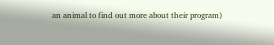an animal to find out more about their program)